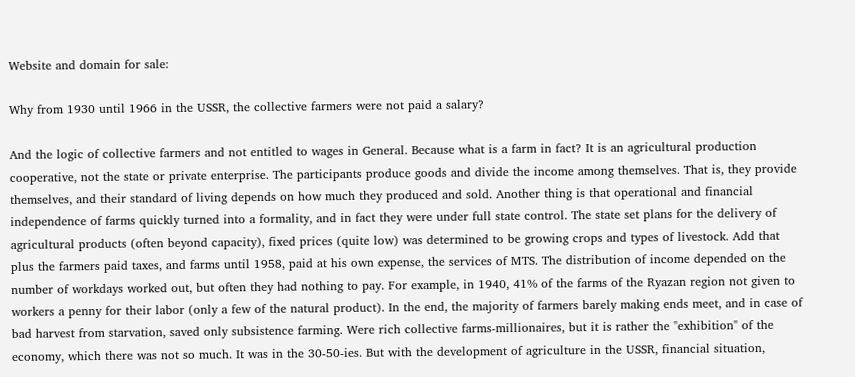Website and domain for sale:

Why from 1930 until 1966 in the USSR, the collective farmers were not paid a salary?

And the logic of collective farmers and not entitled to wages in General. Because what is a farm in fact? It is an agricultural production cooperative, not the state or private enterprise. The participants produce goods and divide the income among themselves. That is, they provide themselves, and their standard of living depends on how much they produced and sold. Another thing is that operational and financial independence of farms quickly turned into a formality, and in fact they were under full state control. The state set plans for the delivery of agricultural products (often beyond capacity), fixed prices (quite low) was determined to be growing crops and types of livestock. Add that plus the farmers paid taxes, and farms until 1958, paid at his own expense, the services of MTS. The distribution of income depended on the number of workdays worked out, but often they had nothing to pay. For example, in 1940, 41% of the farms of the Ryazan region not given to workers a penny for their labor (only a few of the natural product). In the end, the majority of farmers barely making ends meet, and in case of bad harvest from starvation, saved only subsistence farming. Were rich collective farms-millionaires, but it is rather the "exhibition" of the economy, which there was not so much. It was in the 30-50-ies. But with the development of agriculture in the USSR, financial situation,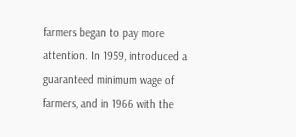farmers began to pay more attention. In 1959, introduced a guaranteed minimum wage of farmers, and in 1966 with the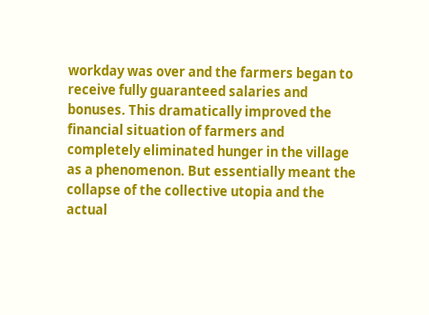workday was over and the farmers began to receive fully guaranteed salaries and bonuses. This dramatically improved the financial situation of farmers and completely eliminated hunger in the village as a phenomenon. But essentially meant the collapse of the collective utopia and the actual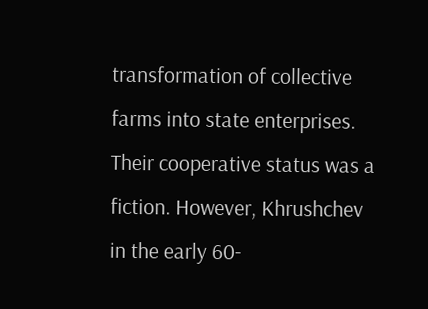transformation of collective farms into state enterprises. Their cooperative status was a fiction. However, Khrushchev in the early 60-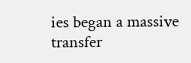ies began a massive transfer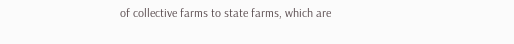of collective farms to state farms, which are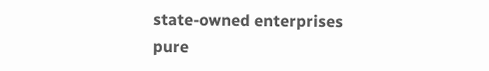state-owned enterprises pure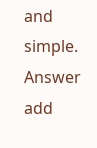and simple.
Answer add